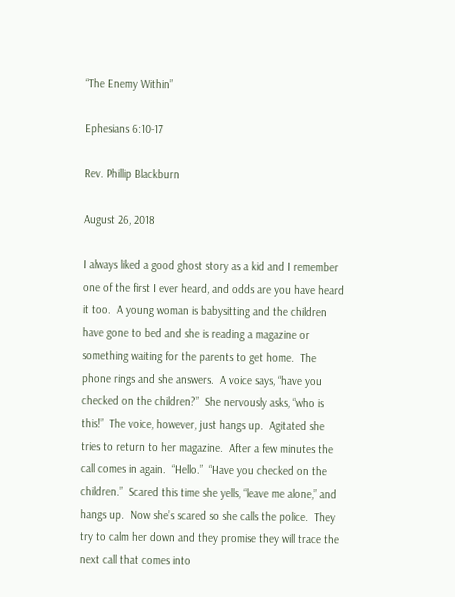“The Enemy Within”

Ephesians 6:10-17

Rev. Phillip Blackburn

August 26, 2018

I always liked a good ghost story as a kid and I remember one of the first I ever heard, and odds are you have heard it too.  A young woman is babysitting and the children have gone to bed and she is reading a magazine or something waiting for the parents to get home.  The phone rings and she answers.  A voice says, “have you checked on the children?”  She nervously asks, “who is this!”  The voice, however, just hangs up.  Agitated she tries to return to her magazine.  After a few minutes the call comes in again.  “Hello.”  “Have you checked on the children.”  Scared this time she yells, “leave me alone,” and hangs up.  Now she’s scared so she calls the police.  They try to calm her down and they promise they will trace the next call that comes into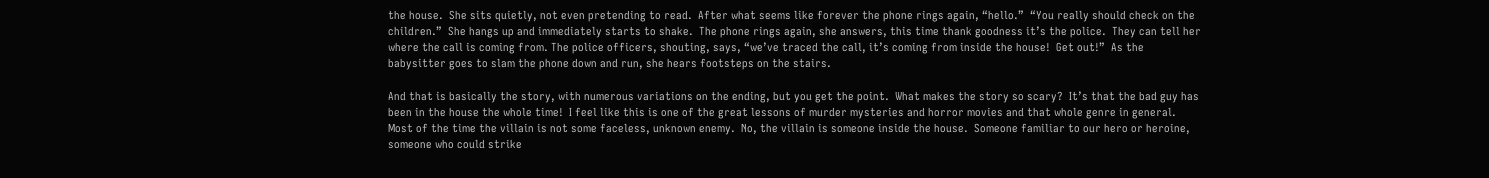the house.  She sits quietly, not even pretending to read.  After what seems like forever the phone rings again, “hello.”  “You really should check on the children.”  She hangs up and immediately starts to shake.  The phone rings again, she answers, this time thank goodness it’s the police.  They can tell her where the call is coming from. The police officers, shouting, says, “we’ve traced the call, it’s coming from inside the house!  Get out!”  As the babysitter goes to slam the phone down and run, she hears footsteps on the stairs.

And that is basically the story, with numerous variations on the ending, but you get the point.  What makes the story so scary?  It’s that the bad guy has been in the house the whole time!  I feel like this is one of the great lessons of murder mysteries and horror movies and that whole genre in general.  Most of the time the villain is not some faceless, unknown enemy.  No, the villain is someone inside the house.  Someone familiar to our hero or heroine, someone who could strike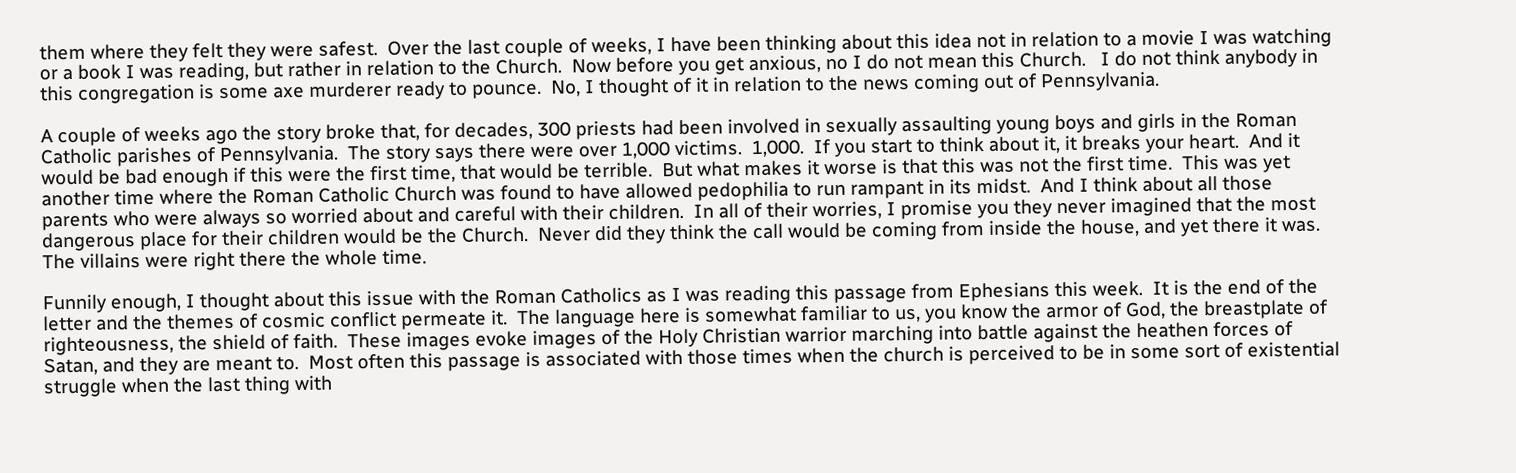them where they felt they were safest.  Over the last couple of weeks, I have been thinking about this idea not in relation to a movie I was watching or a book I was reading, but rather in relation to the Church.  Now before you get anxious, no I do not mean this Church.   I do not think anybody in this congregation is some axe murderer ready to pounce.  No, I thought of it in relation to the news coming out of Pennsylvania.

A couple of weeks ago the story broke that, for decades, 300 priests had been involved in sexually assaulting young boys and girls in the Roman Catholic parishes of Pennsylvania.  The story says there were over 1,000 victims.  1,000.  If you start to think about it, it breaks your heart.  And it would be bad enough if this were the first time, that would be terrible.  But what makes it worse is that this was not the first time.  This was yet another time where the Roman Catholic Church was found to have allowed pedophilia to run rampant in its midst.  And I think about all those parents who were always so worried about and careful with their children.  In all of their worries, I promise you they never imagined that the most dangerous place for their children would be the Church.  Never did they think the call would be coming from inside the house, and yet there it was.  The villains were right there the whole time.

Funnily enough, I thought about this issue with the Roman Catholics as I was reading this passage from Ephesians this week.  It is the end of the letter and the themes of cosmic conflict permeate it.  The language here is somewhat familiar to us, you know the armor of God, the breastplate of righteousness, the shield of faith.  These images evoke images of the Holy Christian warrior marching into battle against the heathen forces of Satan, and they are meant to.  Most often this passage is associated with those times when the church is perceived to be in some sort of existential struggle when the last thing with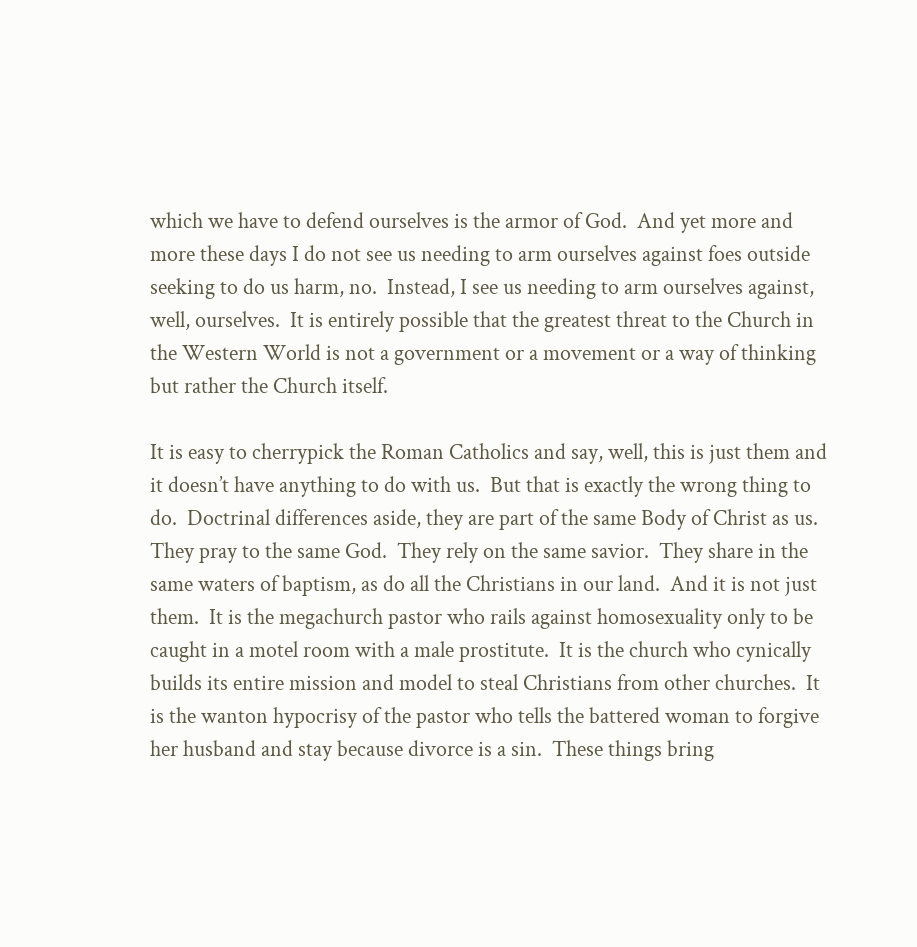which we have to defend ourselves is the armor of God.  And yet more and more these days I do not see us needing to arm ourselves against foes outside seeking to do us harm, no.  Instead, I see us needing to arm ourselves against, well, ourselves.  It is entirely possible that the greatest threat to the Church in the Western World is not a government or a movement or a way of thinking but rather the Church itself.

It is easy to cherrypick the Roman Catholics and say, well, this is just them and it doesn’t have anything to do with us.  But that is exactly the wrong thing to do.  Doctrinal differences aside, they are part of the same Body of Christ as us.  They pray to the same God.  They rely on the same savior.  They share in the same waters of baptism, as do all the Christians in our land.  And it is not just them.  It is the megachurch pastor who rails against homosexuality only to be caught in a motel room with a male prostitute.  It is the church who cynically builds its entire mission and model to steal Christians from other churches.  It is the wanton hypocrisy of the pastor who tells the battered woman to forgive her husband and stay because divorce is a sin.  These things bring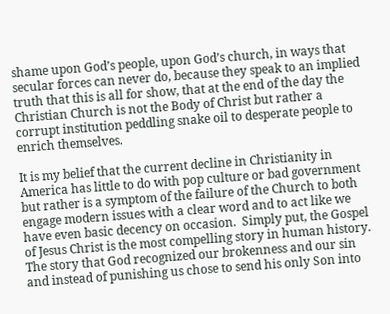shame upon God’s people, upon God’s church, in ways that secular forces can never do, because they speak to an implied truth that this is all for show, that at the end of the day the Christian Church is not the Body of Christ but rather a corrupt institution peddling snake oil to desperate people to enrich themselves.

It is my belief that the current decline in Christianity in America has little to do with pop culture or bad government but rather is a symptom of the failure of the Church to both engage modern issues with a clear word and to act like we have even basic decency on occasion.  Simply put, the Gospel of Jesus Christ is the most compelling story in human history.  The story that God recognized our brokenness and our sin and instead of punishing us chose to send his only Son into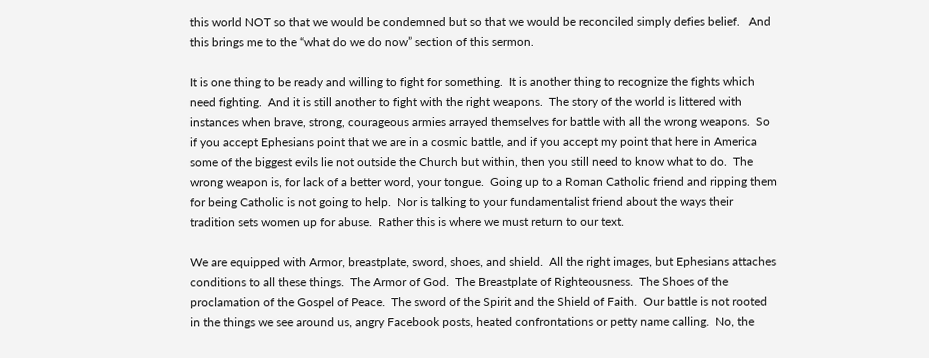this world NOT so that we would be condemned but so that we would be reconciled simply defies belief.   And this brings me to the “what do we do now” section of this sermon.

It is one thing to be ready and willing to fight for something.  It is another thing to recognize the fights which need fighting.  And it is still another to fight with the right weapons.  The story of the world is littered with instances when brave, strong, courageous armies arrayed themselves for battle with all the wrong weapons.  So if you accept Ephesians point that we are in a cosmic battle, and if you accept my point that here in America some of the biggest evils lie not outside the Church but within, then you still need to know what to do.  The wrong weapon is, for lack of a better word, your tongue.  Going up to a Roman Catholic friend and ripping them for being Catholic is not going to help.  Nor is talking to your fundamentalist friend about the ways their tradition sets women up for abuse.  Rather this is where we must return to our text.

We are equipped with Armor, breastplate, sword, shoes, and shield.  All the right images, but Ephesians attaches conditions to all these things.  The Armor of God.  The Breastplate of Righteousness.  The Shoes of the proclamation of the Gospel of Peace.  The sword of the Spirit and the Shield of Faith.  Our battle is not rooted in the things we see around us, angry Facebook posts, heated confrontations or petty name calling.  No, the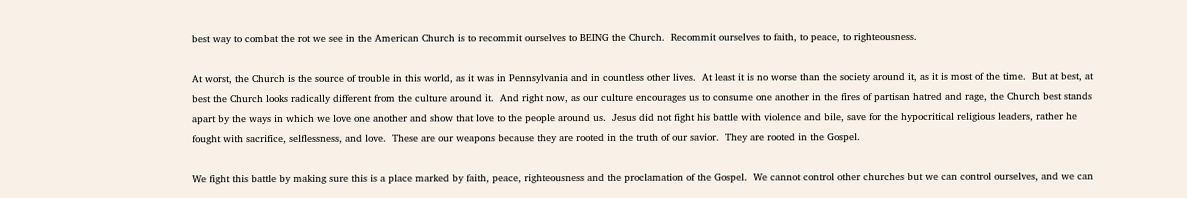best way to combat the rot we see in the American Church is to recommit ourselves to BEING the Church.  Recommit ourselves to faith, to peace, to righteousness.

At worst, the Church is the source of trouble in this world, as it was in Pennsylvania and in countless other lives.  At least it is no worse than the society around it, as it is most of the time.  But at best, at best the Church looks radically different from the culture around it.  And right now, as our culture encourages us to consume one another in the fires of partisan hatred and rage, the Church best stands apart by the ways in which we love one another and show that love to the people around us.  Jesus did not fight his battle with violence and bile, save for the hypocritical religious leaders, rather he fought with sacrifice, selflessness, and love.  These are our weapons because they are rooted in the truth of our savior.  They are rooted in the Gospel.

We fight this battle by making sure this is a place marked by faith, peace, righteousness and the proclamation of the Gospel.  We cannot control other churches but we can control ourselves, and we can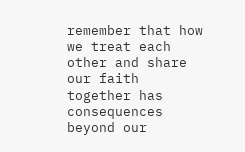remember that how we treat each other and share our faith together has consequences beyond our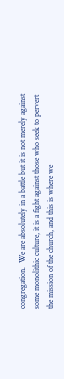congregation.  We are absolutely in a battle but it is not merely against some monolithic culture, it is a fight against those who seek to pervert the mission of the church, and this is where we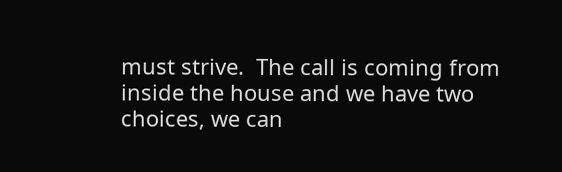must strive.  The call is coming from inside the house and we have two choices, we can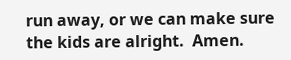run away, or we can make sure the kids are alright.  Amen.